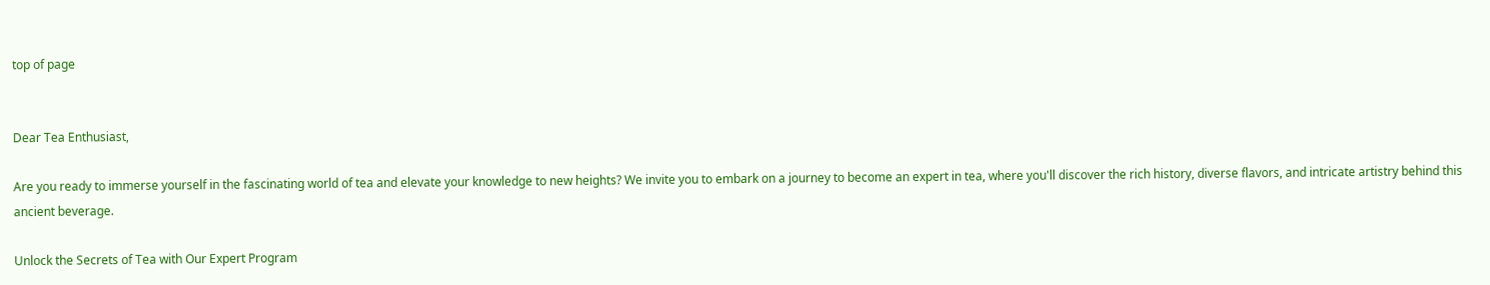top of page


Dear Tea Enthusiast,

Are you ready to immerse yourself in the fascinating world of tea and elevate your knowledge to new heights? We invite you to embark on a journey to become an expert in tea, where you'll discover the rich history, diverse flavors, and intricate artistry behind this ancient beverage.

Unlock the Secrets of Tea with Our Expert Program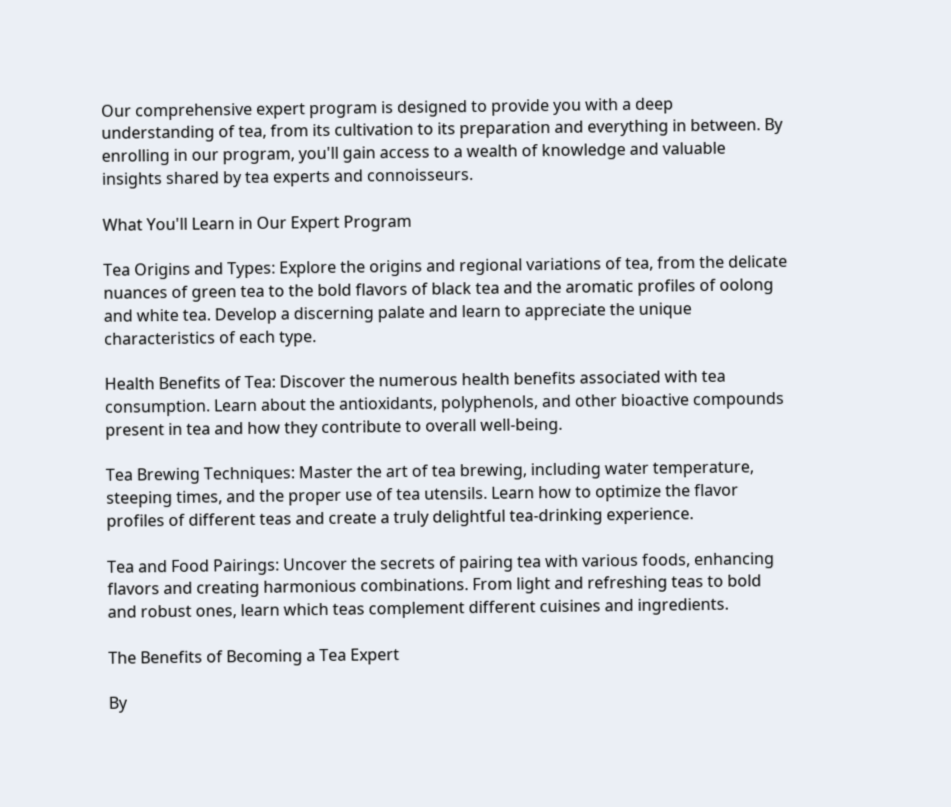Our comprehensive expert program is designed to provide you with a deep understanding of tea, from its cultivation to its preparation and everything in between. By enrolling in our program, you'll gain access to a wealth of knowledge and valuable insights shared by tea experts and connoisseurs.

What You'll Learn in Our Expert Program

Tea Origins and Types: Explore the origins and regional variations of tea, from the delicate nuances of green tea to the bold flavors of black tea and the aromatic profiles of oolong and white tea. Develop a discerning palate and learn to appreciate the unique characteristics of each type.

Health Benefits of Tea: Discover the numerous health benefits associated with tea consumption. Learn about the antioxidants, polyphenols, and other bioactive compounds present in tea and how they contribute to overall well-being.

Tea Brewing Techniques: Master the art of tea brewing, including water temperature, steeping times, and the proper use of tea utensils. Learn how to optimize the flavor profiles of different teas and create a truly delightful tea-drinking experience.

Tea and Food Pairings: Uncover the secrets of pairing tea with various foods, enhancing flavors and creating harmonious combinations. From light and refreshing teas to bold and robust ones, learn which teas complement different cuisines and ingredients.

The Benefits of Becoming a Tea Expert

By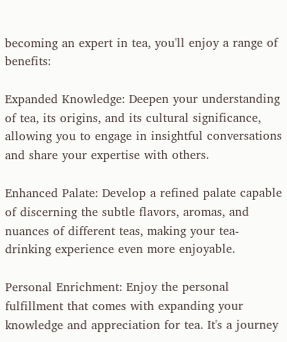becoming an expert in tea, you'll enjoy a range of benefits:

Expanded Knowledge: Deepen your understanding of tea, its origins, and its cultural significance, allowing you to engage in insightful conversations and share your expertise with others.

Enhanced Palate: Develop a refined palate capable of discerning the subtle flavors, aromas, and nuances of different teas, making your tea-drinking experience even more enjoyable.

Personal Enrichment: Enjoy the personal fulfillment that comes with expanding your knowledge and appreciation for tea. It's a journey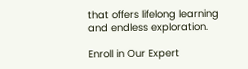that offers lifelong learning and endless exploration.

Enroll in Our Expert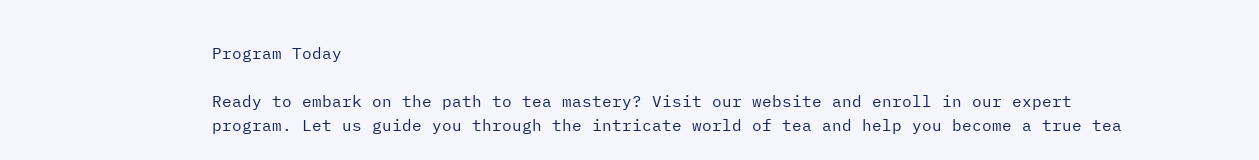Program Today

Ready to embark on the path to tea mastery? Visit our website and enroll in our expert program. Let us guide you through the intricate world of tea and help you become a true tea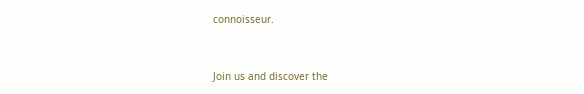connoisseur.


Join us and discover the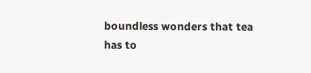boundless wonders that tea has to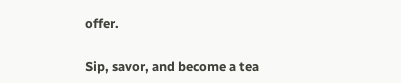offer.

Sip, savor, and become a tea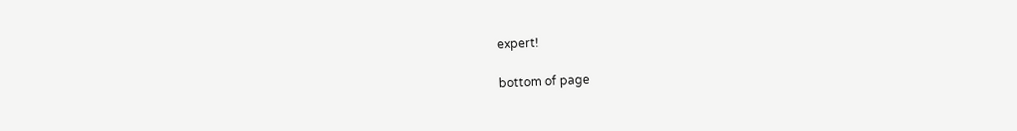expert!

bottom of page